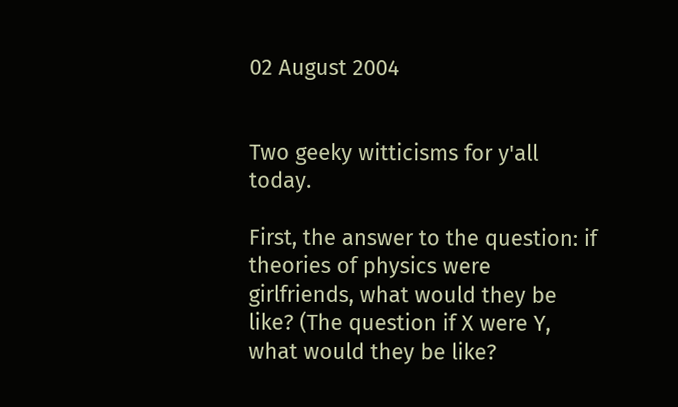02 August 2004


Two geeky witticisms for y'all today.

First, the answer to the question: if theories of physics were girlfriends, what would they be like? (The question if X were Y, what would they be like?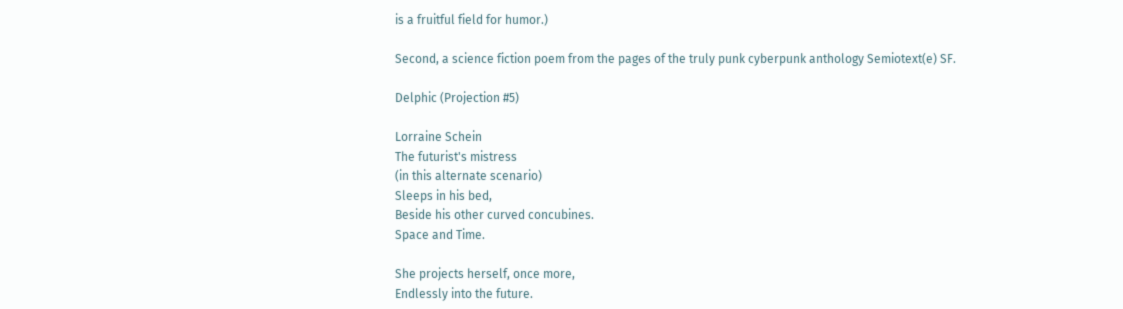is a fruitful field for humor.)

Second, a science fiction poem from the pages of the truly punk cyberpunk anthology Semiotext(e) SF.

Delphic (Projection #5)

Lorraine Schein
The futurist's mistress
(in this alternate scenario)
Sleeps in his bed,
Beside his other curved concubines.
Space and Time.

She projects herself, once more,
Endlessly into the future.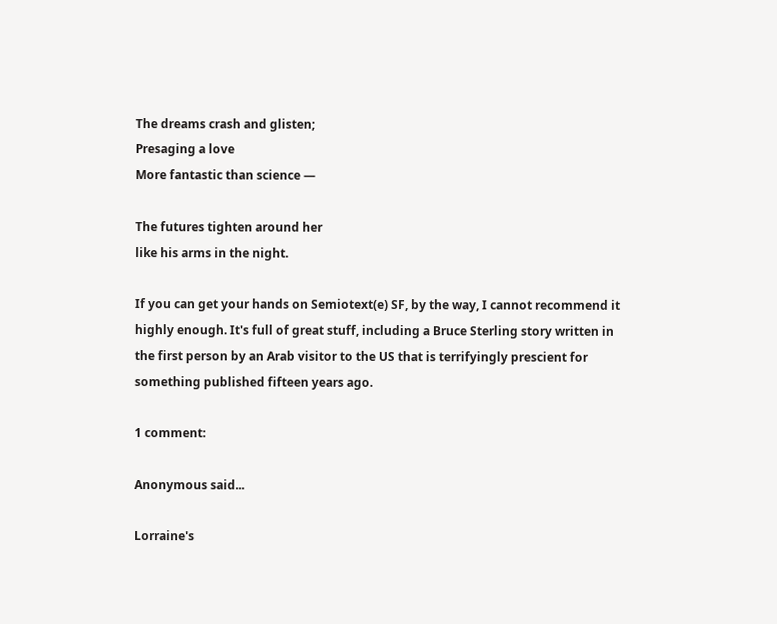The dreams crash and glisten;
Presaging a love
More fantastic than science —

The futures tighten around her
like his arms in the night.

If you can get your hands on Semiotext(e) SF, by the way, I cannot recommend it highly enough. It's full of great stuff, including a Bruce Sterling story written in the first person by an Arab visitor to the US that is terrifyingly prescient for something published fifteen years ago.

1 comment:

Anonymous said...

Lorraine's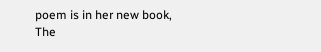poem is in her new book, The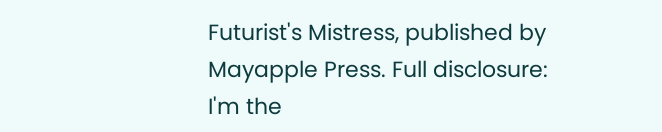Futurist's Mistress, published by Mayapple Press. Full disclosure: I'm the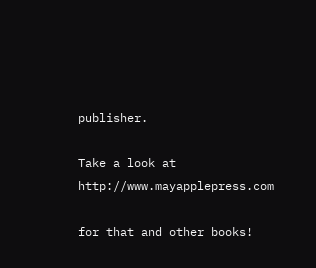publisher.

Take a look at http://www.mayapplepress.com

for that and other books!